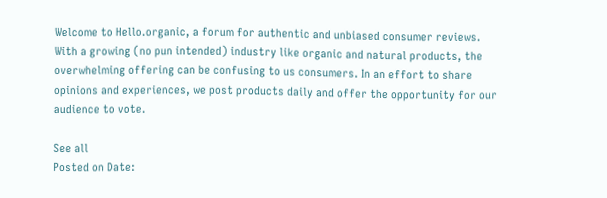Welcome to Hello.organic, a forum for authentic and unbiased consumer reviews. With a growing (no pun intended) industry like organic and natural products, the overwhelming offering can be confusing to us consumers. In an effort to share opinions and experiences, we post products daily and offer the opportunity for our audience to vote.

See all
Posted on Date: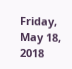Friday, May 18, 2018